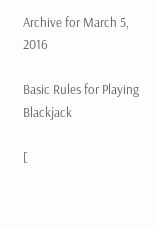Archive for March 5, 2016

Basic Rules for Playing Blackjack

[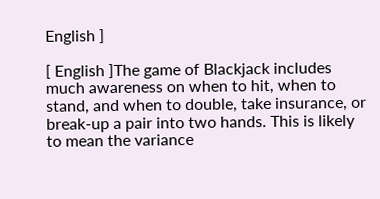English ]

[ English ]The game of Blackjack includes much awareness on when to hit, when to stand, and when to double, take insurance, or break-up a pair into two hands. This is likely to mean the variance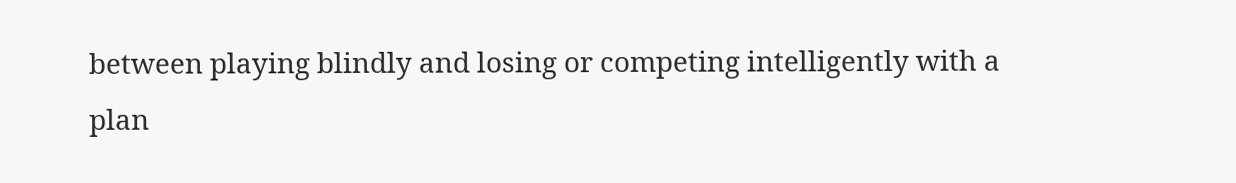between playing blindly and losing or competing intelligently with a plan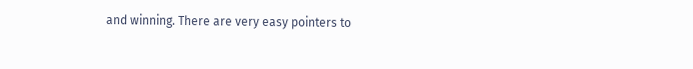and winning. There are very easy pointers to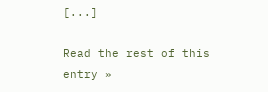[...]

Read the rest of this entry »